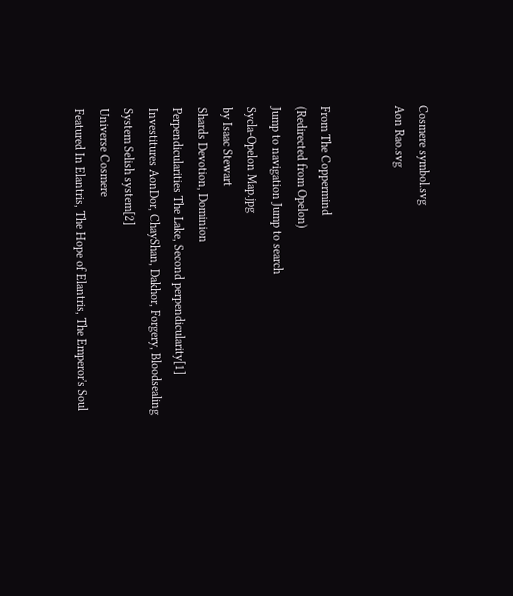Cosmere symbol.svg
Aon Rao.svg


From The Coppermind
(Redirected from Opelon)
Jump to navigation Jump to search
Sycla-Opelon Map.jpg
by Isaac Stewart
Shards Devotion, Dominion
Perpendicularities The Lake, Second perpendicularity[1]
Investitures AonDor, ChayShan, Dakhor, Forgery, Bloodsealing
System Selish system[2]
Universe Cosmere
Featured In Elantris, The Hope of Elantris, The Emperor's Soul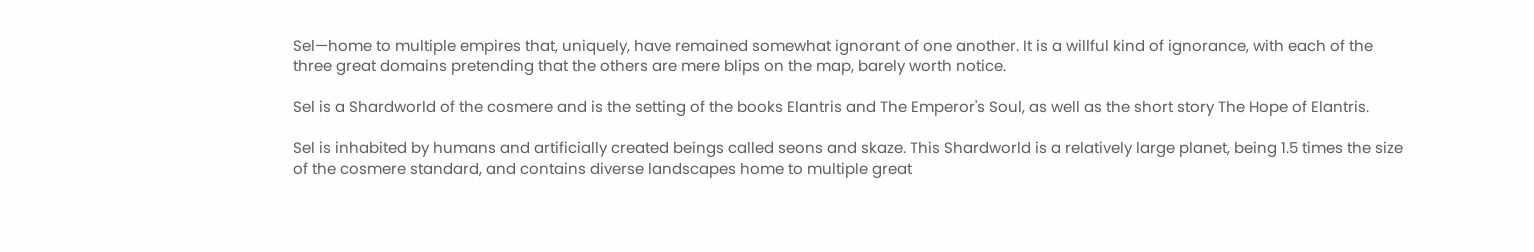Sel—home to multiple empires that, uniquely, have remained somewhat ignorant of one another. It is a willful kind of ignorance, with each of the three great domains pretending that the others are mere blips on the map, barely worth notice.

Sel is a Shardworld of the cosmere and is the setting of the books Elantris and The Emperor's Soul, as well as the short story The Hope of Elantris.

Sel is inhabited by humans and artificially created beings called seons and skaze. This Shardworld is a relatively large planet, being 1.5 times the size of the cosmere standard, and contains diverse landscapes home to multiple great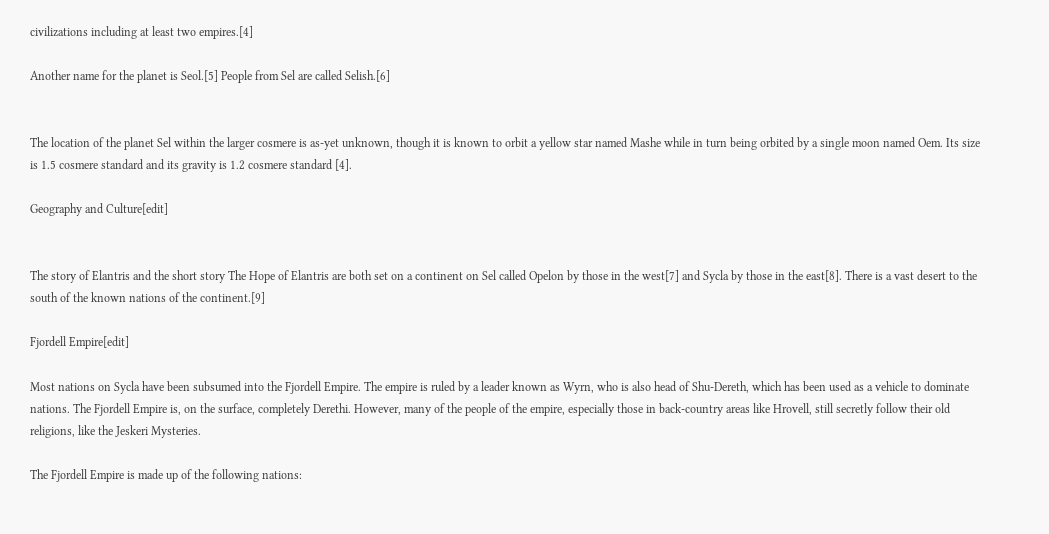civilizations including at least two empires.[4]

Another name for the planet is Seol.[5] People from Sel are called Selish.[6]


The location of the planet Sel within the larger cosmere is as-yet unknown, though it is known to orbit a yellow star named Mashe while in turn being orbited by a single moon named Oem. Its size is 1.5 cosmere standard and its gravity is 1.2 cosmere standard [4].

Geography and Culture[edit]


The story of Elantris and the short story The Hope of Elantris are both set on a continent on Sel called Opelon by those in the west[7] and Sycla by those in the east[8]. There is a vast desert to the south of the known nations of the continent.[9]

Fjordell Empire[edit]

Most nations on Sycla have been subsumed into the Fjordell Empire. The empire is ruled by a leader known as Wyrn, who is also head of Shu-Dereth, which has been used as a vehicle to dominate nations. The Fjordell Empire is, on the surface, completely Derethi. However, many of the people of the empire, especially those in back-country areas like Hrovell, still secretly follow their old religions, like the Jeskeri Mysteries.

The Fjordell Empire is made up of the following nations: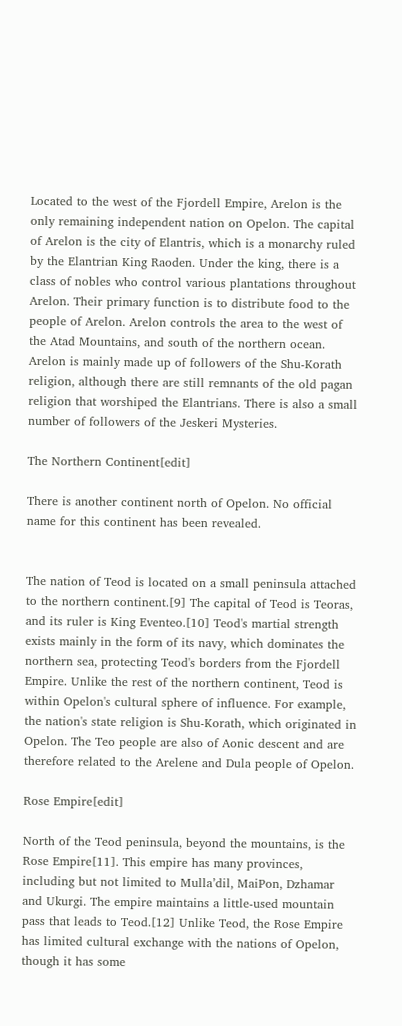Located to the west of the Fjordell Empire, Arelon is the only remaining independent nation on Opelon. The capital of Arelon is the city of Elantris, which is a monarchy ruled by the Elantrian King Raoden. Under the king, there is a class of nobles who control various plantations throughout Arelon. Their primary function is to distribute food to the people of Arelon. Arelon controls the area to the west of the Atad Mountains, and south of the northern ocean. Arelon is mainly made up of followers of the Shu-Korath religion, although there are still remnants of the old pagan religion that worshiped the Elantrians. There is also a small number of followers of the Jeskeri Mysteries.

The Northern Continent[edit]

There is another continent north of Opelon. No official name for this continent has been revealed.


The nation of Teod is located on a small peninsula attached to the northern continent.[9] The capital of Teod is Teoras, and its ruler is King Eventeo.[10] Teod's martial strength exists mainly in the form of its navy, which dominates the northern sea, protecting Teod's borders from the Fjordell Empire. Unlike the rest of the northern continent, Teod is within Opelon's cultural sphere of influence. For example, the nation's state religion is Shu-Korath, which originated in Opelon. The Teo people are also of Aonic descent and are therefore related to the Arelene and Dula people of Opelon.

Rose Empire[edit]

North of the Teod peninsula, beyond the mountains, is the Rose Empire[11]. This empire has many provinces, including but not limited to Mulla’dil, MaiPon, Dzhamar and Ukurgi. The empire maintains a little-used mountain pass that leads to Teod.[12] Unlike Teod, the Rose Empire has limited cultural exchange with the nations of Opelon, though it has some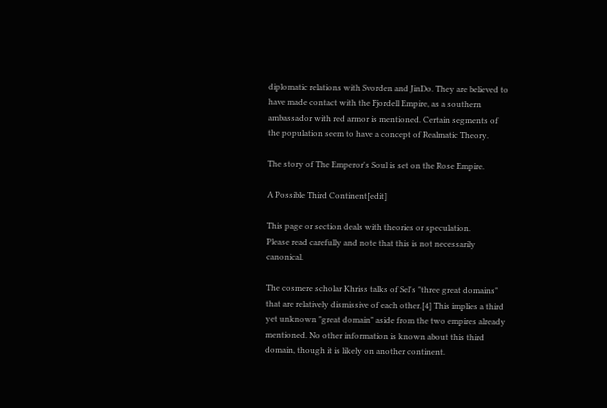diplomatic relations with Svorden and JinDo. They are believed to have made contact with the Fjordell Empire, as a southern ambassador with red armor is mentioned. Certain segments of the population seem to have a concept of Realmatic Theory.

The story of The Emperor's Soul is set on the Rose Empire.

A Possible Third Continent[edit]

This page or section deals with theories or speculation.
Please read carefully and note that this is not necessarily canonical.

The cosmere scholar Khriss talks of Sel's "three great domains" that are relatively dismissive of each other.[4] This implies a third yet unknown "great domain" aside from the two empires already mentioned. No other information is known about this third domain, though it is likely on another continent.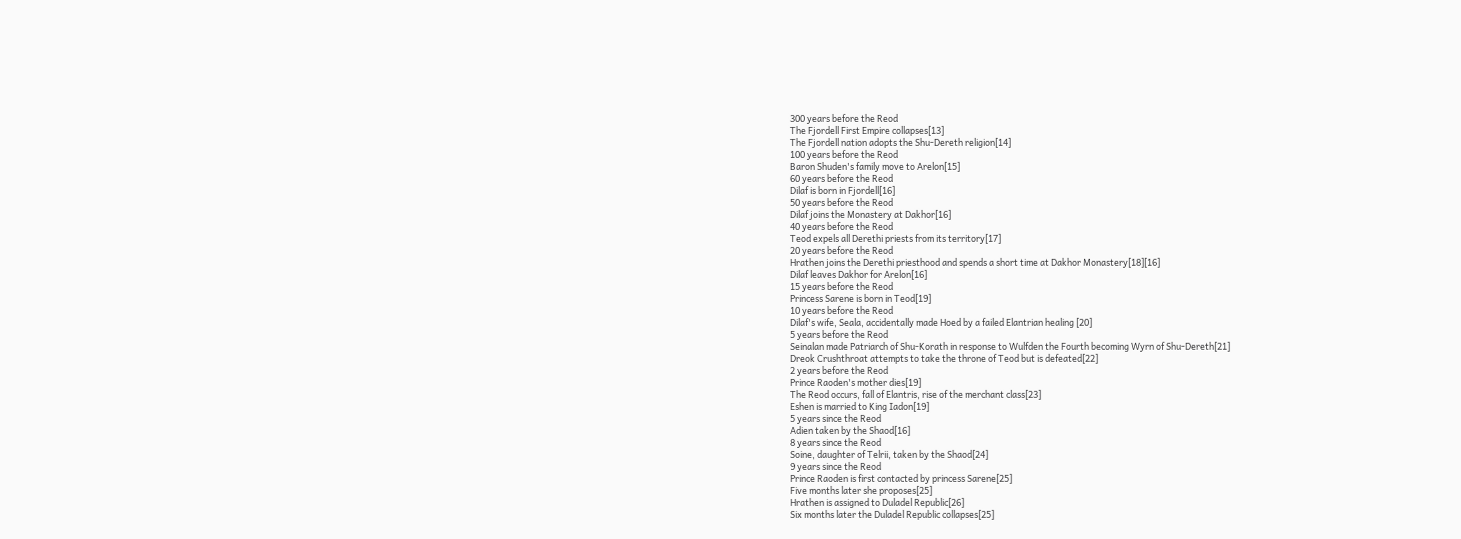300 years before the Reod
The Fjordell First Empire collapses[13]
The Fjordell nation adopts the Shu-Dereth religion[14]
100 years before the Reod
Baron Shuden's family move to Arelon[15]
60 years before the Reod
Dilaf is born in Fjordell[16]
50 years before the Reod
Dilaf joins the Monastery at Dakhor[16]
40 years before the Reod
Teod expels all Derethi priests from its territory[17]
20 years before the Reod
Hrathen joins the Derethi priesthood and spends a short time at Dakhor Monastery[18][16]
Dilaf leaves Dakhor for Arelon[16]
15 years before the Reod
Princess Sarene is born in Teod[19]
10 years before the Reod
Dilaf's wife, Seala, accidentally made Hoed by a failed Elantrian healing [20]
5 years before the Reod
Seinalan made Patriarch of Shu-Korath in response to Wulfden the Fourth becoming Wyrn of Shu-Dereth[21]
Dreok Crushthroat attempts to take the throne of Teod but is defeated[22]
2 years before the Reod
Prince Raoden's mother dies[19]
The Reod occurs, fall of Elantris, rise of the merchant class[23]
Eshen is married to King Iadon[19]
5 years since the Reod
Adien taken by the Shaod[16]
8 years since the Reod
Soine, daughter of Telrii, taken by the Shaod[24]
9 years since the Reod
Prince Raoden is first contacted by princess Sarene[25]
Five months later she proposes[25]
Hrathen is assigned to Duladel Republic[26]
Six months later the Duladel Republic collapses[25]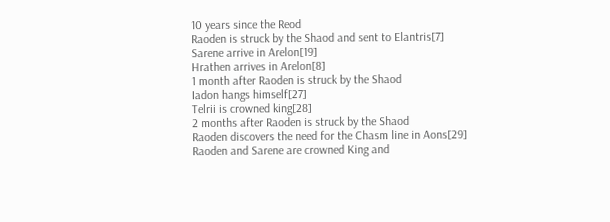10 years since the Reod
Raoden is struck by the Shaod and sent to Elantris[7]
Sarene arrive in Arelon[19]
Hrathen arrives in Arelon[8]
1 month after Raoden is struck by the Shaod
Iadon hangs himself[27]
Telrii is crowned king[28]
2 months after Raoden is struck by the Shaod
Raoden discovers the need for the Chasm line in Aons[29]
Raoden and Sarene are crowned King and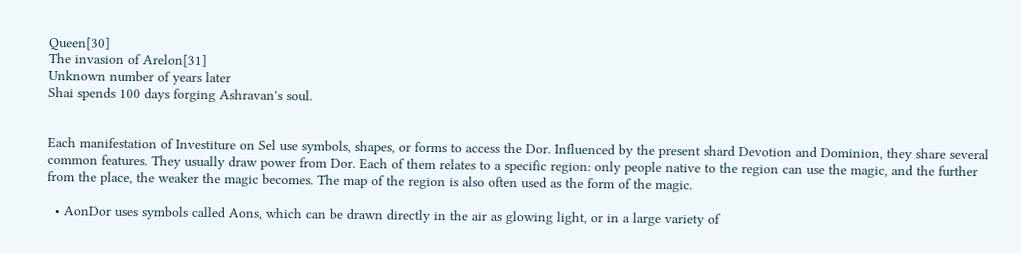Queen[30]
The invasion of Arelon[31]
Unknown number of years later
Shai spends 100 days forging Ashravan's soul.


Each manifestation of Investiture on Sel use symbols, shapes, or forms to access the Dor. Influenced by the present shard Devotion and Dominion, they share several common features. They usually draw power from Dor. Each of them relates to a specific region: only people native to the region can use the magic, and the further from the place, the weaker the magic becomes. The map of the region is also often used as the form of the magic.

  • AonDor uses symbols called Aons, which can be drawn directly in the air as glowing light, or in a large variety of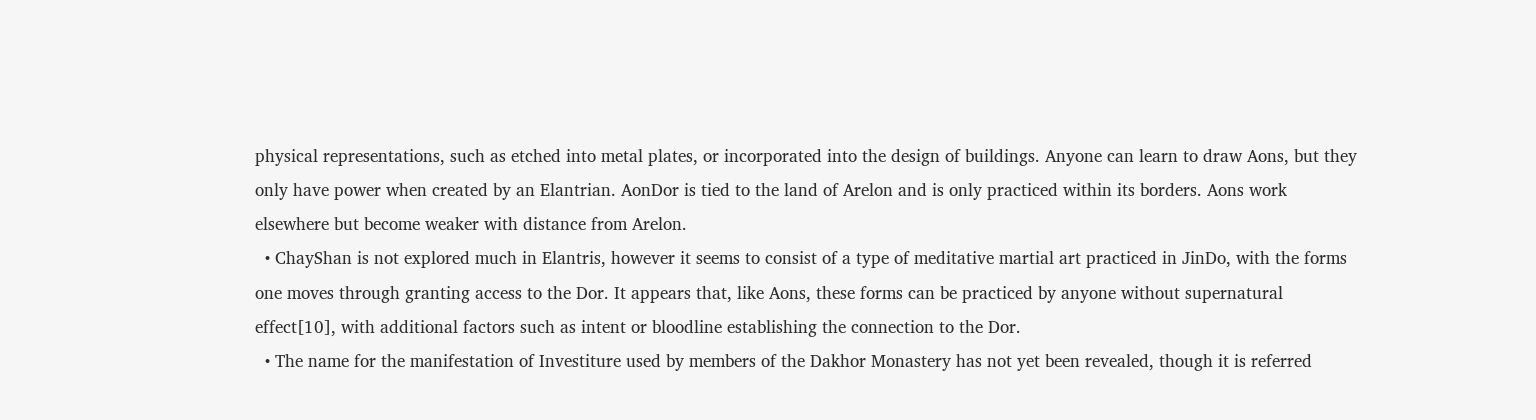physical representations, such as etched into metal plates, or incorporated into the design of buildings. Anyone can learn to draw Aons, but they only have power when created by an Elantrian. AonDor is tied to the land of Arelon and is only practiced within its borders. Aons work elsewhere but become weaker with distance from Arelon.
  • ChayShan is not explored much in Elantris, however it seems to consist of a type of meditative martial art practiced in JinDo, with the forms one moves through granting access to the Dor. It appears that, like Aons, these forms can be practiced by anyone without supernatural effect[10], with additional factors such as intent or bloodline establishing the connection to the Dor.
  • The name for the manifestation of Investiture used by members of the Dakhor Monastery has not yet been revealed, though it is referred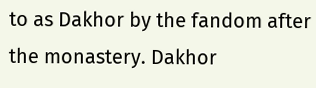to as Dakhor by the fandom after the monastery. Dakhor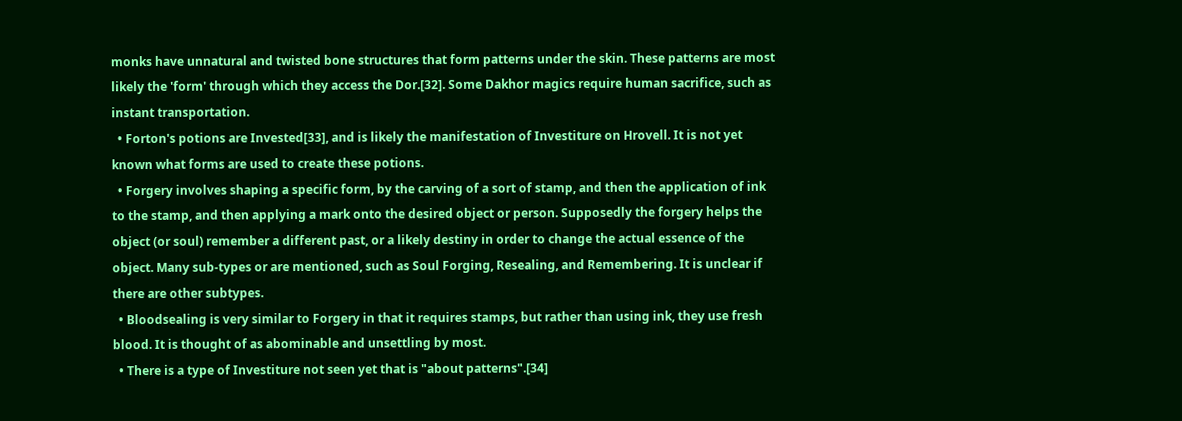monks have unnatural and twisted bone structures that form patterns under the skin. These patterns are most likely the 'form' through which they access the Dor.[32]. Some Dakhor magics require human sacrifice, such as instant transportation.
  • Forton's potions are Invested[33], and is likely the manifestation of Investiture on Hrovell. It is not yet known what forms are used to create these potions.
  • Forgery involves shaping a specific form, by the carving of a sort of stamp, and then the application of ink to the stamp, and then applying a mark onto the desired object or person. Supposedly the forgery helps the object (or soul) remember a different past, or a likely destiny in order to change the actual essence of the object. Many sub-types or are mentioned, such as Soul Forging, Resealing, and Remembering. It is unclear if there are other subtypes.
  • Bloodsealing is very similar to Forgery in that it requires stamps, but rather than using ink, they use fresh blood. It is thought of as abominable and unsettling by most.
  • There is a type of Investiture not seen yet that is "about patterns".[34]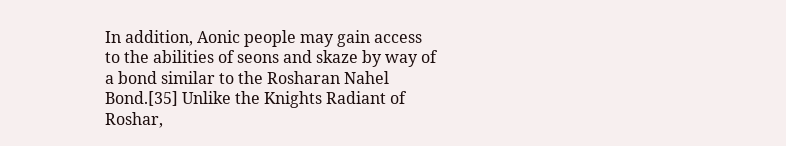In addition, Aonic people may gain access to the abilities of seons and skaze by way of a bond similar to the Rosharan Nahel Bond.[35] Unlike the Knights Radiant of Roshar,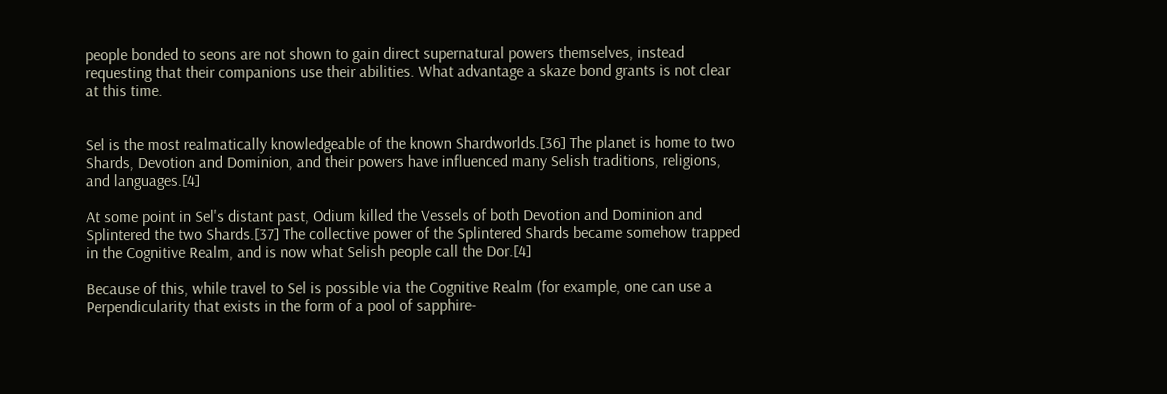people bonded to seons are not shown to gain direct supernatural powers themselves, instead requesting that their companions use their abilities. What advantage a skaze bond grants is not clear at this time.


Sel is the most realmatically knowledgeable of the known Shardworlds.[36] The planet is home to two Shards, Devotion and Dominion, and their powers have influenced many Selish traditions, religions, and languages.[4]

At some point in Sel's distant past, Odium killed the Vessels of both Devotion and Dominion and Splintered the two Shards.[37] The collective power of the Splintered Shards became somehow trapped in the Cognitive Realm, and is now what Selish people call the Dor.[4]

Because of this, while travel to Sel is possible via the Cognitive Realm (for example, one can use a Perpendicularity that exists in the form of a pool of sapphire-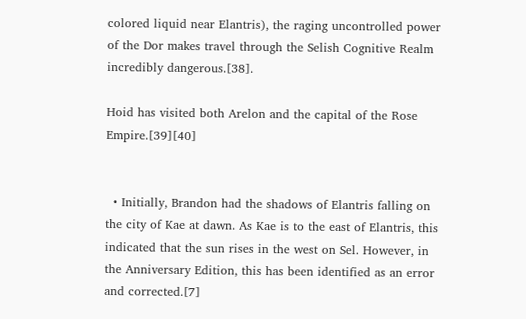colored liquid near Elantris), the raging uncontrolled power of the Dor makes travel through the Selish Cognitive Realm incredibly dangerous.[38].

Hoid has visited both Arelon and the capital of the Rose Empire.[39][40]


  • Initially, Brandon had the shadows of Elantris falling on the city of Kae at dawn. As Kae is to the east of Elantris, this indicated that the sun rises in the west on Sel. However, in the Anniversary Edition, this has been identified as an error and corrected.[7]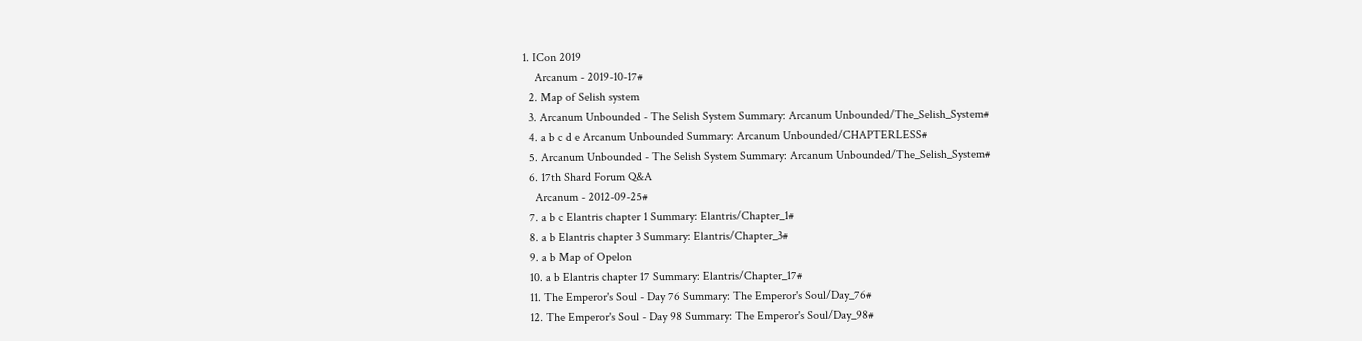1. ICon 2019
    Arcanum - 2019-10-17#
  2. Map of Selish system
  3. Arcanum Unbounded - The Selish System Summary: Arcanum Unbounded/The_Selish_System#
  4. a b c d e Arcanum Unbounded Summary: Arcanum Unbounded/CHAPTERLESS#
  5. Arcanum Unbounded - The Selish System Summary: Arcanum Unbounded/The_Selish_System#
  6. 17th Shard Forum Q&A
    Arcanum - 2012-09-25#
  7. a b c Elantris chapter 1 Summary: Elantris/Chapter_1#
  8. a b Elantris chapter 3 Summary: Elantris/Chapter_3#
  9. a b Map of Opelon
  10. a b Elantris chapter 17 Summary: Elantris/Chapter_17#
  11. The Emperor's Soul - Day 76 Summary: The Emperor's Soul/Day_76#
  12. The Emperor's Soul - Day 98 Summary: The Emperor's Soul/Day_98#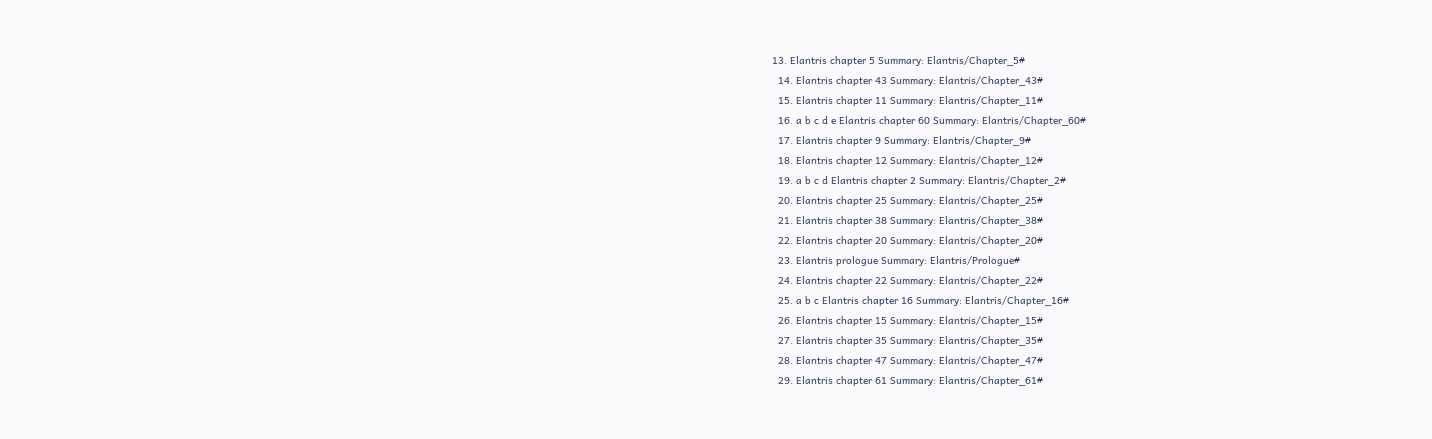13. Elantris chapter 5 Summary: Elantris/Chapter_5#
  14. Elantris chapter 43 Summary: Elantris/Chapter_43#
  15. Elantris chapter 11 Summary: Elantris/Chapter_11#
  16. a b c d e Elantris chapter 60 Summary: Elantris/Chapter_60#
  17. Elantris chapter 9 Summary: Elantris/Chapter_9#
  18. Elantris chapter 12 Summary: Elantris/Chapter_12#
  19. a b c d Elantris chapter 2 Summary: Elantris/Chapter_2#
  20. Elantris chapter 25 Summary: Elantris/Chapter_25#
  21. Elantris chapter 38 Summary: Elantris/Chapter_38#
  22. Elantris chapter 20 Summary: Elantris/Chapter_20#
  23. Elantris prologue Summary: Elantris/Prologue#
  24. Elantris chapter 22 Summary: Elantris/Chapter_22#
  25. a b c Elantris chapter 16 Summary: Elantris/Chapter_16#
  26. Elantris chapter 15 Summary: Elantris/Chapter_15#
  27. Elantris chapter 35 Summary: Elantris/Chapter_35#
  28. Elantris chapter 47 Summary: Elantris/Chapter_47#
  29. Elantris chapter 61 Summary: Elantris/Chapter_61#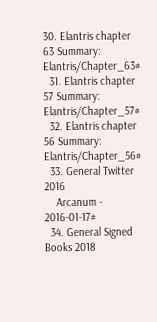30. Elantris chapter 63 Summary: Elantris/Chapter_63#
  31. Elantris chapter 57 Summary: Elantris/Chapter_57#
  32. Elantris chapter 56 Summary: Elantris/Chapter_56#
  33. General Twitter 2016
    Arcanum - 2016-01-17#
  34. General Signed Books 2018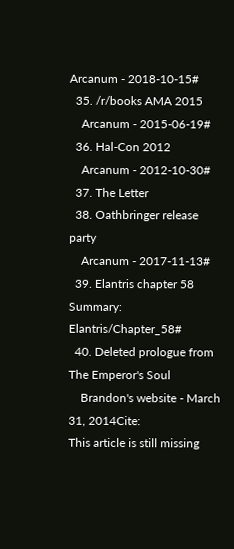Arcanum - 2018-10-15#
  35. /r/books AMA 2015
    Arcanum - 2015-06-19#
  36. Hal-Con 2012
    Arcanum - 2012-10-30#
  37. The Letter
  38. Oathbringer release party
    Arcanum - 2017-11-13#
  39. Elantris chapter 58 Summary: Elantris/Chapter_58#
  40. Deleted prologue from The Emperor's Soul
    Brandon's website - March 31, 2014Cite:
This article is still missing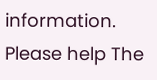information. Please help The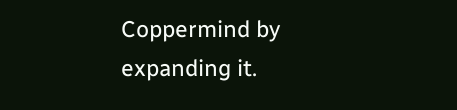Coppermind by expanding it.